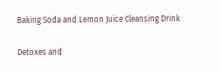Baking Soda and Lemon Juice Cleansing Drink

Detoxes and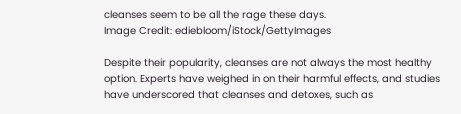cleanses seem to be all the rage these days.
Image Credit: ediebloom/iStock/GettyImages

Despite their popularity, cleanses are not always the most healthy option. Experts have weighed in on their harmful effects, and studies have underscored that cleanses and detoxes, such as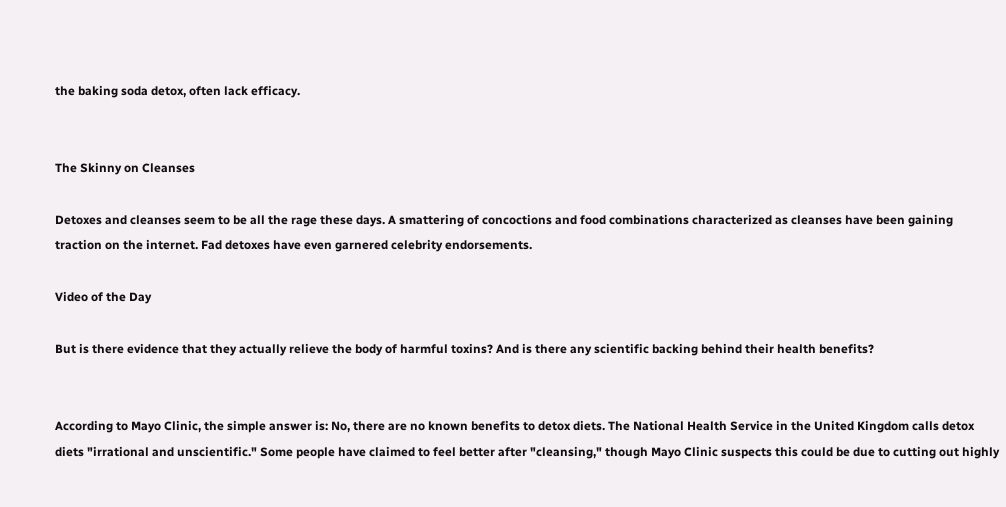the baking soda detox, often lack efficacy.


The Skinny on Cleanses

Detoxes and cleanses seem to be all the rage these days. A smattering of concoctions and food combinations characterized as cleanses have been gaining traction on the internet. Fad detoxes have even garnered celebrity endorsements.

Video of the Day

But is there evidence that they actually relieve the body of harmful toxins? And is there any scientific backing behind their health benefits?


According to Mayo Clinic, the simple answer is: No, there are no known benefits to detox diets. The National Health Service in the United Kingdom calls detox diets "irrational and unscientific." Some people have claimed to feel better after "cleansing," though Mayo Clinic suspects this could be due to cutting out highly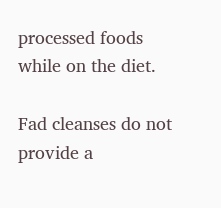processed foods while on the diet.

Fad cleanses do not provide a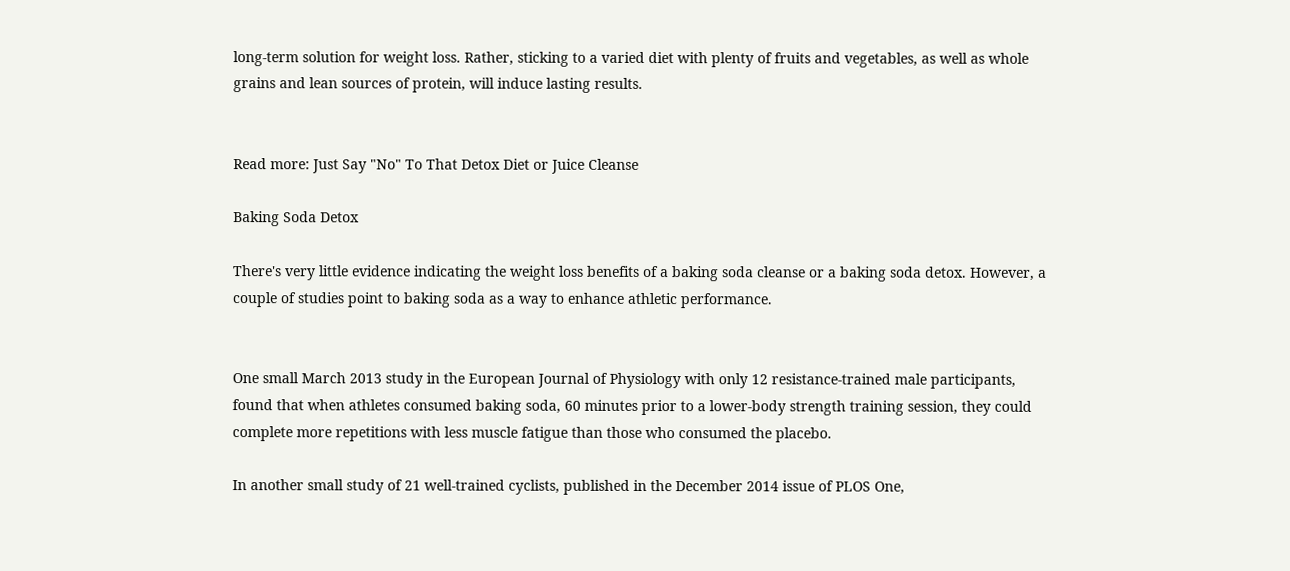long-term solution for weight loss. Rather, sticking to a varied diet with plenty of fruits and vegetables, as well as whole grains and lean sources of protein, will induce lasting results.


Read more: Just Say "No" To That Detox Diet or Juice Cleanse

Baking Soda Detox

There's very little evidence indicating the weight loss benefits of a baking soda cleanse or a baking soda detox. However, a couple of studies point to baking soda as a way to enhance athletic performance.


One small March 2013 study in the European Journal of Physiology with only 12 resistance-trained male participants, found that when athletes consumed baking soda, 60 minutes prior to a lower-body strength training session, they could complete more repetitions with less muscle fatigue than those who consumed the placebo.

In another small study of 21 well-trained cyclists, published in the December 2014 issue of PLOS One,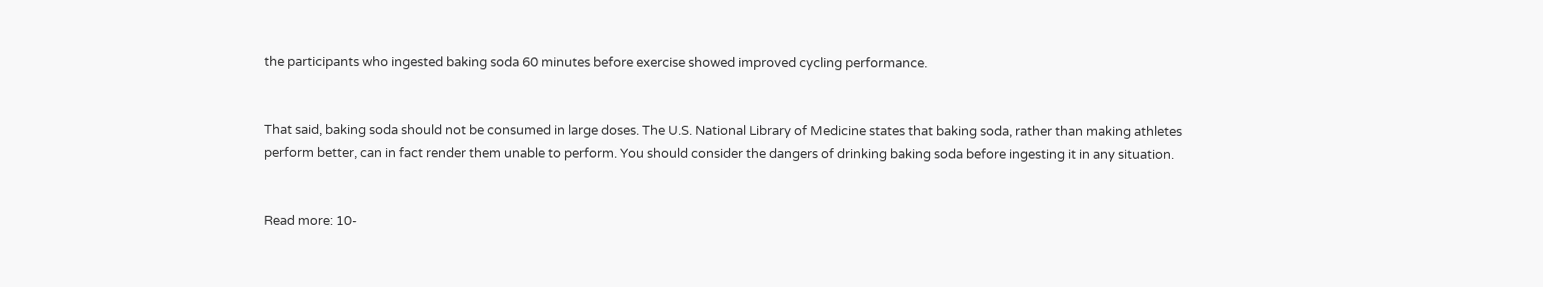the participants who ingested baking soda 60 minutes before exercise showed improved cycling performance.


That said, baking soda should not be consumed in large doses. The U.S. National Library of Medicine states that baking soda, rather than making athletes perform better, can in fact render them unable to perform. You should consider the dangers of drinking baking soda before ingesting it in any situation.


Read more: 10-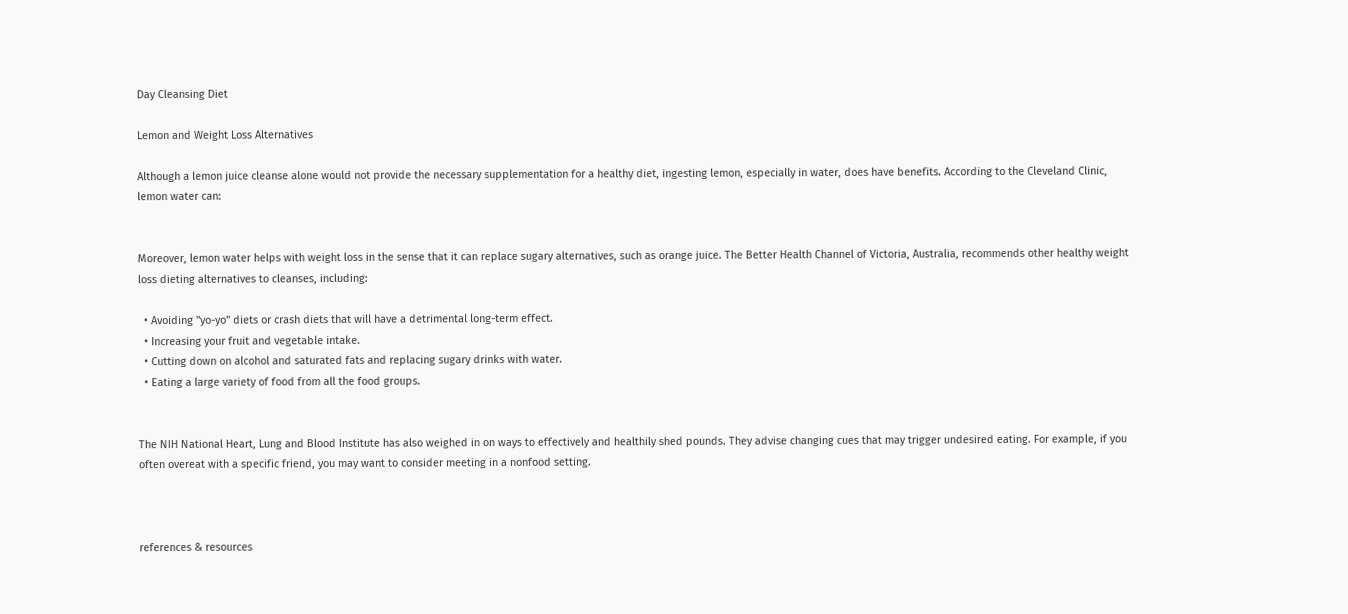Day Cleansing Diet

Lemon and Weight Loss Alternatives

Although a lemon juice cleanse alone would not provide the necessary supplementation for a healthy diet, ingesting lemon, especially in water, does have benefits. According to the Cleveland Clinic, lemon water can:


Moreover, lemon water helps with weight loss in the sense that it can replace sugary alternatives, such as orange juice. The Better Health Channel of Victoria, Australia, recommends other healthy weight loss dieting alternatives to cleanses, including:

  • Avoiding "yo-yo" diets or crash diets that will have a detrimental long-term effect.
  • Increasing your fruit and vegetable intake.
  • Cutting down on alcohol and saturated fats and replacing sugary drinks with water.
  • Eating a large variety of food from all the food groups.


The NIH National Heart, Lung and Blood Institute has also weighed in on ways to effectively and healthily shed pounds. They advise changing cues that may trigger undesired eating. For example, if you often overeat with a specific friend, you may want to consider meeting in a nonfood setting.



references & resources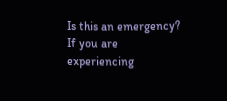Is this an emergency? If you are experiencing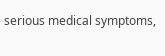serious medical symptoms,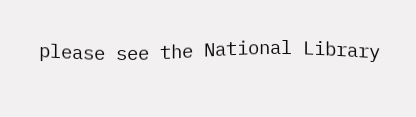please see the National Library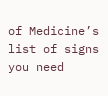of Medicine’s list of signs you need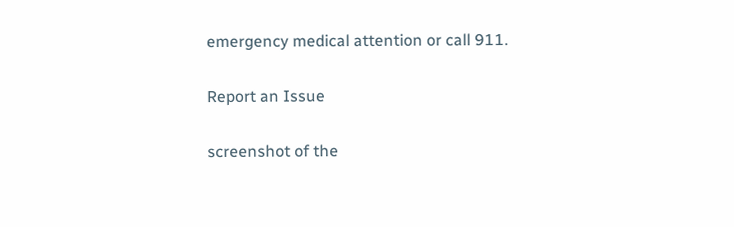emergency medical attention or call 911.

Report an Issue

screenshot of the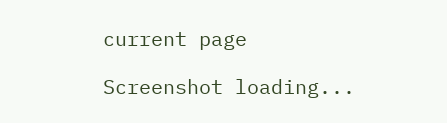current page

Screenshot loading...